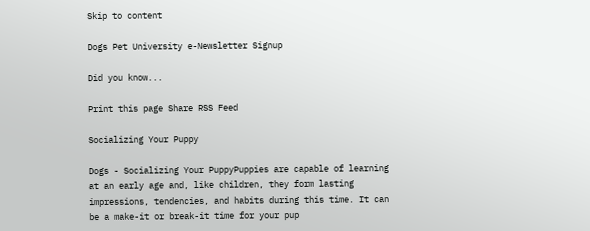Skip to content

Dogs Pet University e-Newsletter Signup

Did you know...

Print this page Share RSS Feed

Socializing Your Puppy

Dogs - Socializing Your PuppyPuppies are capable of learning at an early age and, like children, they form lasting impressions, tendencies, and habits during this time. It can be a make-it or break-it time for your pup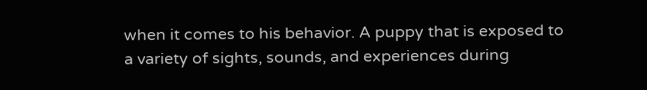when it comes to his behavior. A puppy that is exposed to a variety of sights, sounds, and experiences during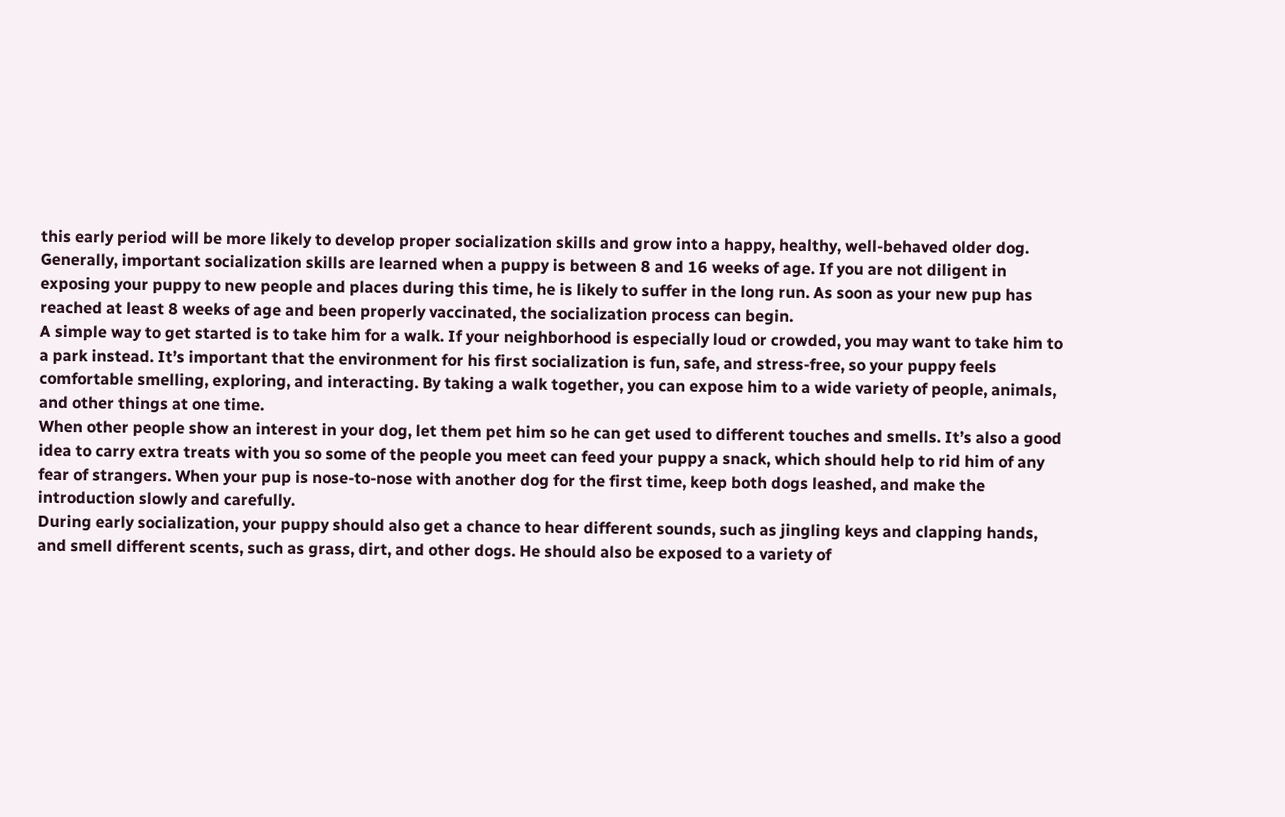this early period will be more likely to develop proper socialization skills and grow into a happy, healthy, well-behaved older dog.
Generally, important socialization skills are learned when a puppy is between 8 and 16 weeks of age. If you are not diligent in exposing your puppy to new people and places during this time, he is likely to suffer in the long run. As soon as your new pup has reached at least 8 weeks of age and been properly vaccinated, the socialization process can begin.
A simple way to get started is to take him for a walk. If your neighborhood is especially loud or crowded, you may want to take him to a park instead. It’s important that the environment for his first socialization is fun, safe, and stress-free, so your puppy feels comfortable smelling, exploring, and interacting. By taking a walk together, you can expose him to a wide variety of people, animals, and other things at one time.
When other people show an interest in your dog, let them pet him so he can get used to different touches and smells. It’s also a good idea to carry extra treats with you so some of the people you meet can feed your puppy a snack, which should help to rid him of any fear of strangers. When your pup is nose-to-nose with another dog for the first time, keep both dogs leashed, and make the introduction slowly and carefully.
During early socialization, your puppy should also get a chance to hear different sounds, such as jingling keys and clapping hands, and smell different scents, such as grass, dirt, and other dogs. He should also be exposed to a variety of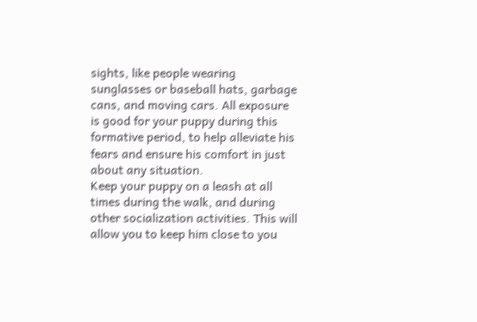sights, like people wearing sunglasses or baseball hats, garbage cans, and moving cars. All exposure is good for your puppy during this formative period, to help alleviate his fears and ensure his comfort in just about any situation.
Keep your puppy on a leash at all times during the walk, and during other socialization activities. This will allow you to keep him close to you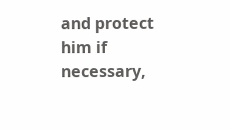and protect him if necessary,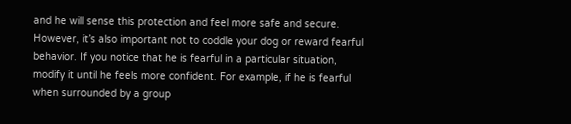and he will sense this protection and feel more safe and secure. However, it’s also important not to coddle your dog or reward fearful behavior. If you notice that he is fearful in a particular situation, modify it until he feels more confident. For example, if he is fearful when surrounded by a group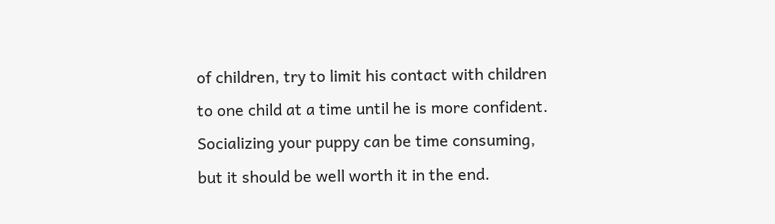of children, try to limit his contact with children to one child at a time until he is more confident.
Socializing your puppy can be time consuming, but it should be well worth it in the end.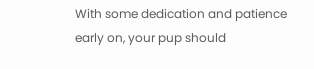With some dedication and patience early on, your pup should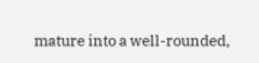mature into a well-rounded,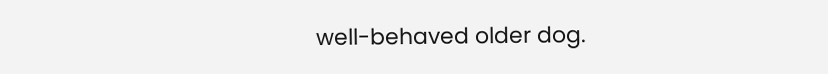well-behaved older dog.